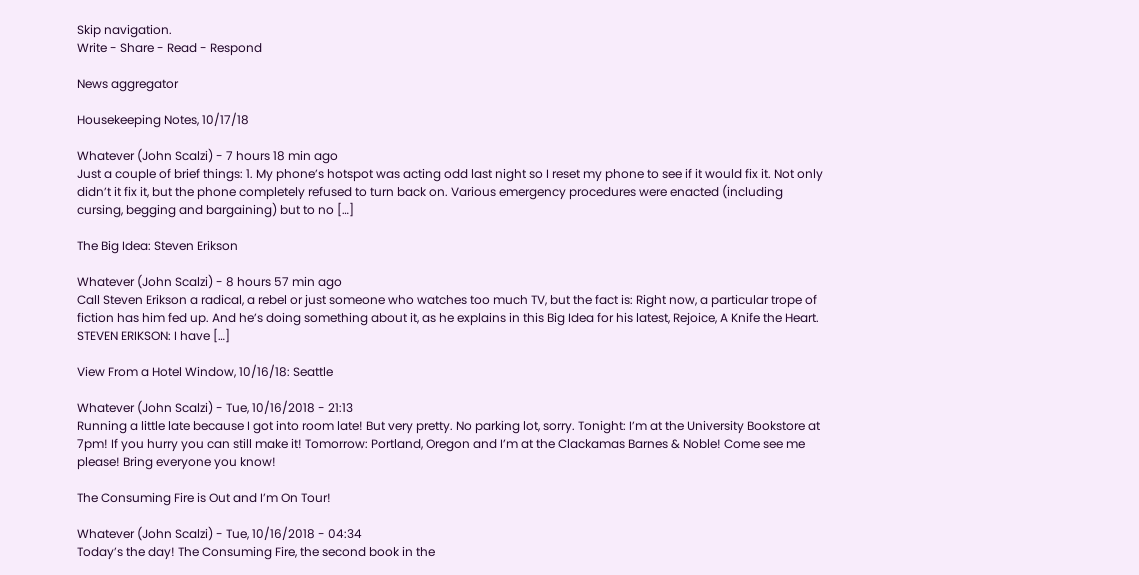Skip navigation.
Write - Share - Read - Respond

News aggregator

Housekeeping Notes, 10/17/18

Whatever (John Scalzi) - 7 hours 18 min ago
Just a couple of brief things: 1. My phone’s hotspot was acting odd last night so I reset my phone to see if it would fix it. Not only didn’t it fix it, but the phone completely refused to turn back on. Various emergency procedures were enacted (including cursing, begging and bargaining) but to no […]

The Big Idea: Steven Erikson

Whatever (John Scalzi) - 8 hours 57 min ago
Call Steven Erikson a radical, a rebel or just someone who watches too much TV, but the fact is: Right now, a particular trope of fiction has him fed up. And he’s doing something about it, as he explains in this Big Idea for his latest, Rejoice, A Knife the Heart. STEVEN ERIKSON: I have […]

View From a Hotel Window, 10/16/18: Seattle

Whatever (John Scalzi) - Tue, 10/16/2018 - 21:13
Running a little late because I got into room late! But very pretty. No parking lot, sorry. Tonight: I’m at the University Bookstore at 7pm! If you hurry you can still make it! Tomorrow: Portland, Oregon and I’m at the Clackamas Barnes & Noble! Come see me please! Bring everyone you know!

The Consuming Fire is Out and I’m On Tour!

Whatever (John Scalzi) - Tue, 10/16/2018 - 04:34
Today’s the day! The Consuming Fire, the second book in the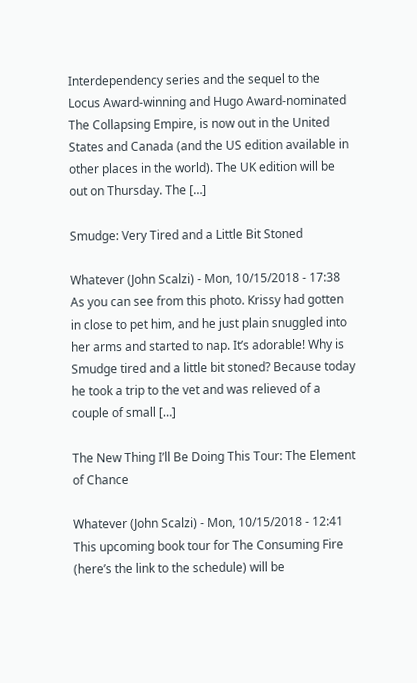Interdependency series and the sequel to the Locus Award-winning and Hugo Award-nominated The Collapsing Empire, is now out in the United States and Canada (and the US edition available in other places in the world). The UK edition will be out on Thursday. The […]

Smudge: Very Tired and a Little Bit Stoned

Whatever (John Scalzi) - Mon, 10/15/2018 - 17:38
As you can see from this photo. Krissy had gotten in close to pet him, and he just plain snuggled into her arms and started to nap. It’s adorable! Why is Smudge tired and a little bit stoned? Because today he took a trip to the vet and was relieved of a couple of small […]

The New Thing I’ll Be Doing This Tour: The Element of Chance

Whatever (John Scalzi) - Mon, 10/15/2018 - 12:41
This upcoming book tour for The Consuming Fire (here’s the link to the schedule) will be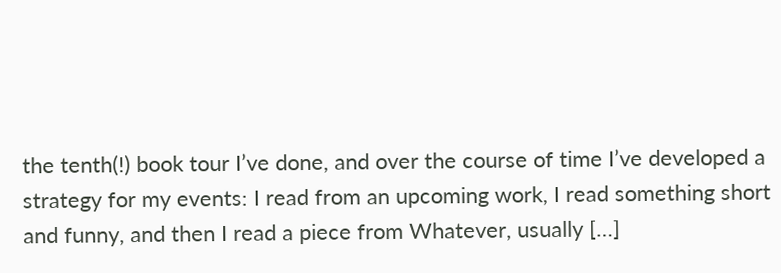the tenth(!) book tour I’ve done, and over the course of time I’ve developed a strategy for my events: I read from an upcoming work, I read something short and funny, and then I read a piece from Whatever, usually […]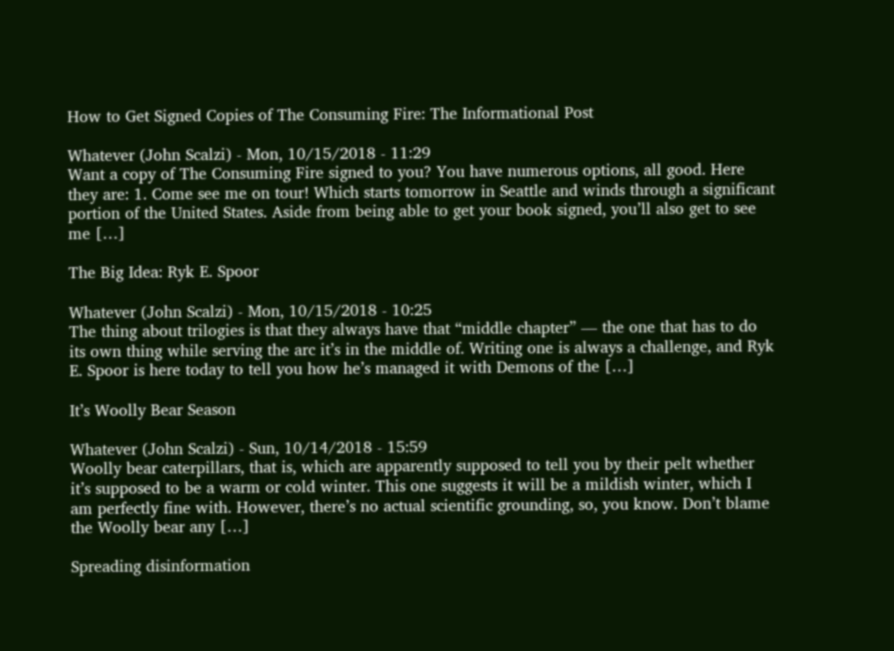How to Get Signed Copies of The Consuming Fire: The Informational Post

Whatever (John Scalzi) - Mon, 10/15/2018 - 11:29
Want a copy of The Consuming Fire signed to you? You have numerous options, all good. Here they are: 1. Come see me on tour! Which starts tomorrow in Seattle and winds through a significant portion of the United States. Aside from being able to get your book signed, you’ll also get to see me […]

The Big Idea: Ryk E. Spoor

Whatever (John Scalzi) - Mon, 10/15/2018 - 10:25
The thing about trilogies is that they always have that “middle chapter” — the one that has to do its own thing while serving the arc it’s in the middle of. Writing one is always a challenge, and Ryk E. Spoor is here today to tell you how he’s managed it with Demons of the […]

It’s Woolly Bear Season

Whatever (John Scalzi) - Sun, 10/14/2018 - 15:59
Woolly bear caterpillars, that is, which are apparently supposed to tell you by their pelt whether it’s supposed to be a warm or cold winter. This one suggests it will be a mildish winter, which I am perfectly fine with. However, there’s no actual scientific grounding, so, you know. Don’t blame the Woolly bear any […]

Spreading disinformation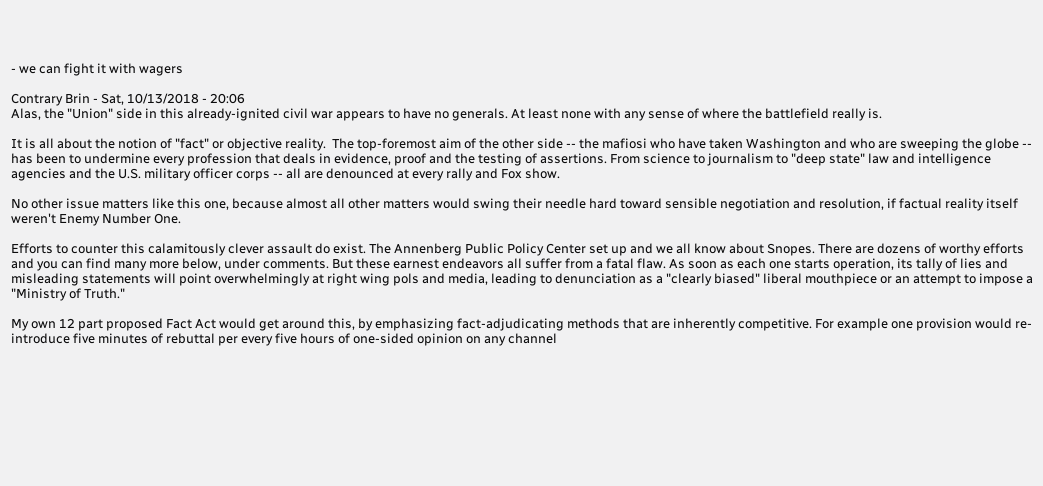- we can fight it with wagers

Contrary Brin - Sat, 10/13/2018 - 20:06
Alas, the "Union" side in this already-ignited civil war appears to have no generals. At least none with any sense of where the battlefield really is.

It is all about the notion of "fact" or objective reality.  The top-foremost aim of the other side -- the mafiosi who have taken Washington and who are sweeping the globe -- has been to undermine every profession that deals in evidence, proof and the testing of assertions. From science to journalism to "deep state" law and intelligence agencies and the U.S. military officer corps -- all are denounced at every rally and Fox show.

No other issue matters like this one, because almost all other matters would swing their needle hard toward sensible negotiation and resolution, if factual reality itself weren't Enemy Number One.

Efforts to counter this calamitously clever assault do exist. The Annenberg Public Policy Center set up and we all know about Snopes. There are dozens of worthy efforts and you can find many more below, under comments. But these earnest endeavors all suffer from a fatal flaw. As soon as each one starts operation, its tally of lies and misleading statements will point overwhelmingly at right wing pols and media, leading to denunciation as a "clearly biased" liberal mouthpiece or an attempt to impose a "Ministry of Truth."

My own 12 part proposed Fact Act would get around this, by emphasizing fact-adjudicating methods that are inherently competitive. For example one provision would re-introduce five minutes of rebuttal per every five hours of one-sided opinion on any channel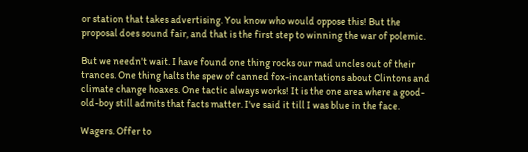or station that takes advertising. You know who would oppose this! But the proposal does sound fair, and that is the first step to winning the war of polemic.

But we needn't wait. I have found one thing rocks our mad uncles out of their trances. One thing halts the spew of canned fox-incantations about Clintons and climate change hoaxes. One tactic always works! It is the one area where a good-old-boy still admits that facts matter. I've said it till I was blue in the face.

Wagers. Offer to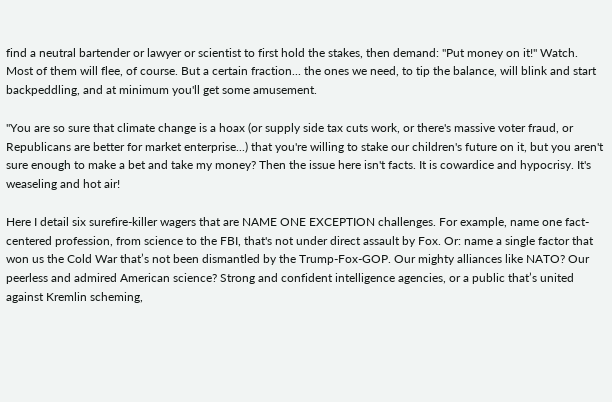find a neutral bartender or lawyer or scientist to first hold the stakes, then demand: "Put money on it!" Watch.  Most of them will flee, of course. But a certain fraction... the ones we need, to tip the balance, will blink and start backpeddling, and at minimum you'll get some amusement.

"You are so sure that climate change is a hoax (or supply side tax cuts work, or there's massive voter fraud, or Republicans are better for market enterprise...) that you're willing to stake our children's future on it, but you aren't sure enough to make a bet and take my money? Then the issue here isn't facts. It is cowardice and hypocrisy. It's weaseling and hot air!

Here I detail six surefire-killer wagers that are NAME ONE EXCEPTION challenges. For example, name one fact-centered profession, from science to the FBI, that's not under direct assault by Fox. Or: name a single factor that won us the Cold War that’s not been dismantled by the Trump-Fox-GOP. Our mighty alliances like NATO? Our peerless and admired American science? Strong and confident intelligence agencies, or a public that’s united against Kremlin scheming,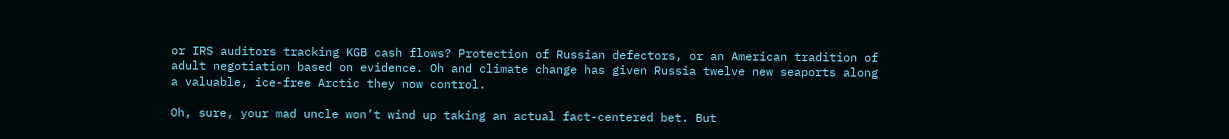or IRS auditors tracking KGB cash flows? Protection of Russian defectors, or an American tradition of adult negotiation based on evidence. Oh and climate change has given Russia twelve new seaports along a valuable, ice-free Arctic they now control.

Oh, sure, your mad uncle won’t wind up taking an actual fact-centered bet. But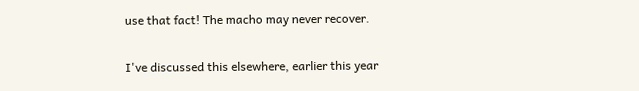use that fact! The macho may never recover.

I've discussed this elsewhere, earlier this year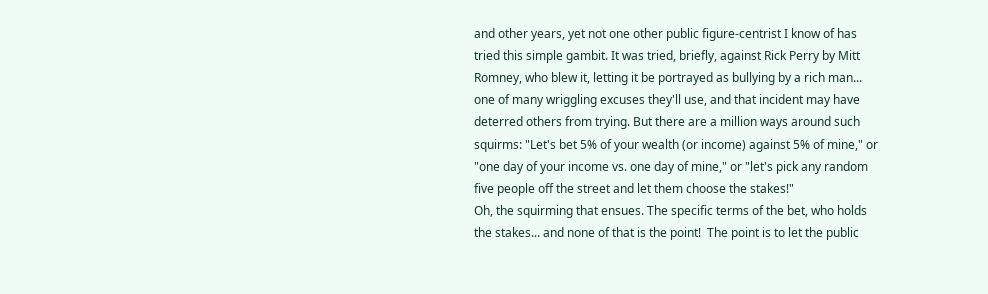and other years, yet not one other public figure-centrist I know of has tried this simple gambit. It was tried, briefly, against Rick Perry by Mitt Romney, who blew it, letting it be portrayed as bullying by a rich man... one of many wriggling excuses they'll use, and that incident may have deterred others from trying. But there are a million ways around such squirms: "Let's bet 5% of your wealth (or income) against 5% of mine," or "one day of your income vs. one day of mine," or "let's pick any random five people off the street and let them choose the stakes!"
Oh, the squirming that ensues. The specific terms of the bet, who holds the stakes... and none of that is the point!  The point is to let the public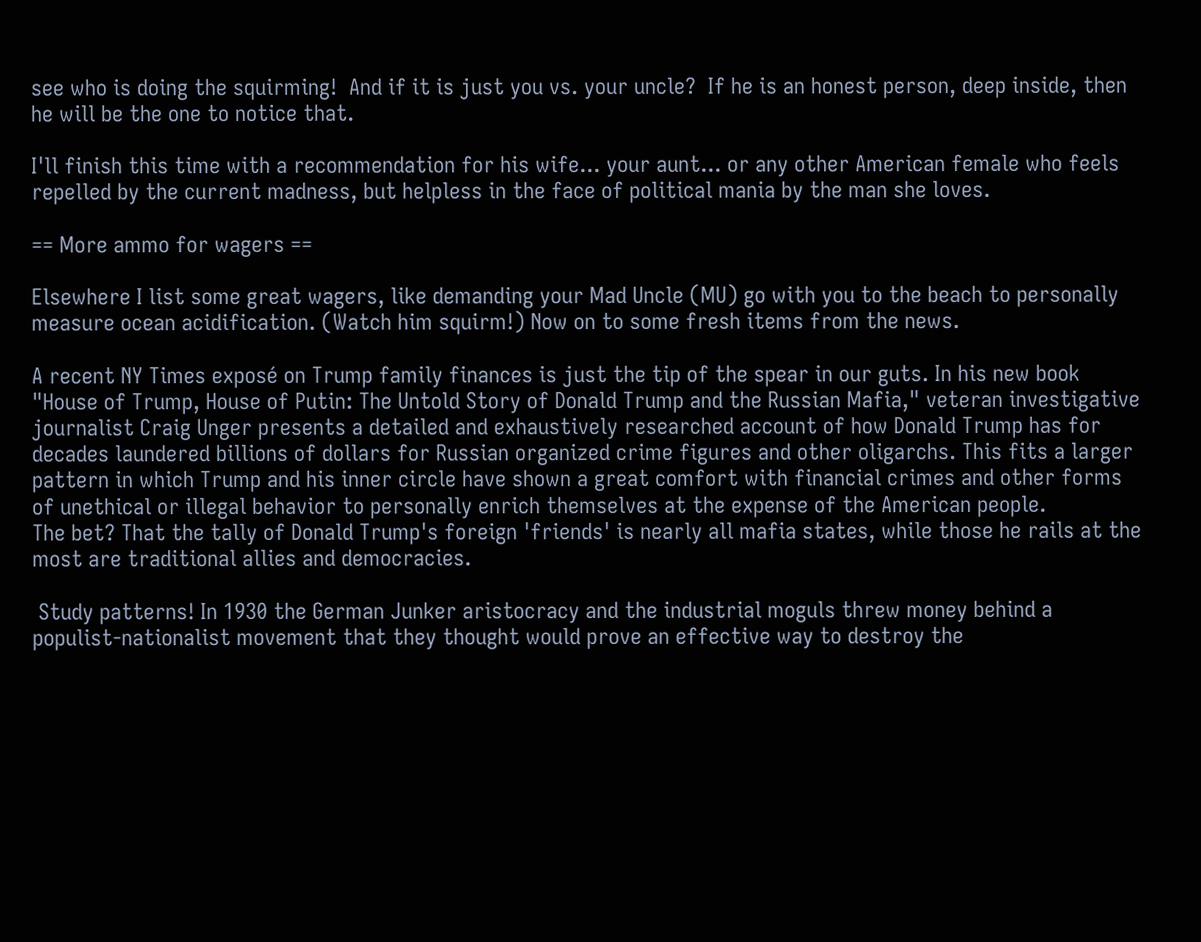see who is doing the squirming!  And if it is just you vs. your uncle?  If he is an honest person, deep inside, then he will be the one to notice that.

I'll finish this time with a recommendation for his wife... your aunt... or any other American female who feels repelled by the current madness, but helpless in the face of political mania by the man she loves.

== More ammo for wagers ==

Elsewhere I list some great wagers, like demanding your Mad Uncle (MU) go with you to the beach to personally measure ocean acidification. (Watch him squirm!) Now on to some fresh items from the news.

A recent NY Times exposé on Trump family finances is just the tip of the spear in our guts. In his new book "House of Trump, House of Putin: The Untold Story of Donald Trump and the Russian Mafia," veteran investigative journalist Craig Unger presents a detailed and exhaustively researched account of how Donald Trump has for decades laundered billions of dollars for Russian organized crime figures and other oligarchs. This fits a larger pattern in which Trump and his inner circle have shown a great comfort with financial crimes and other forms of unethical or illegal behavior to personally enrich themselves at the expense of the American people.
The bet? That the tally of Donald Trump's foreign 'friends' is nearly all mafia states, while those he rails at the most are traditional allies and democracies.

 Study patterns! In 1930 the German Junker aristocracy and the industrial moguls threw money behind a populist-nationalist movement that they thought would prove an effective way to destroy the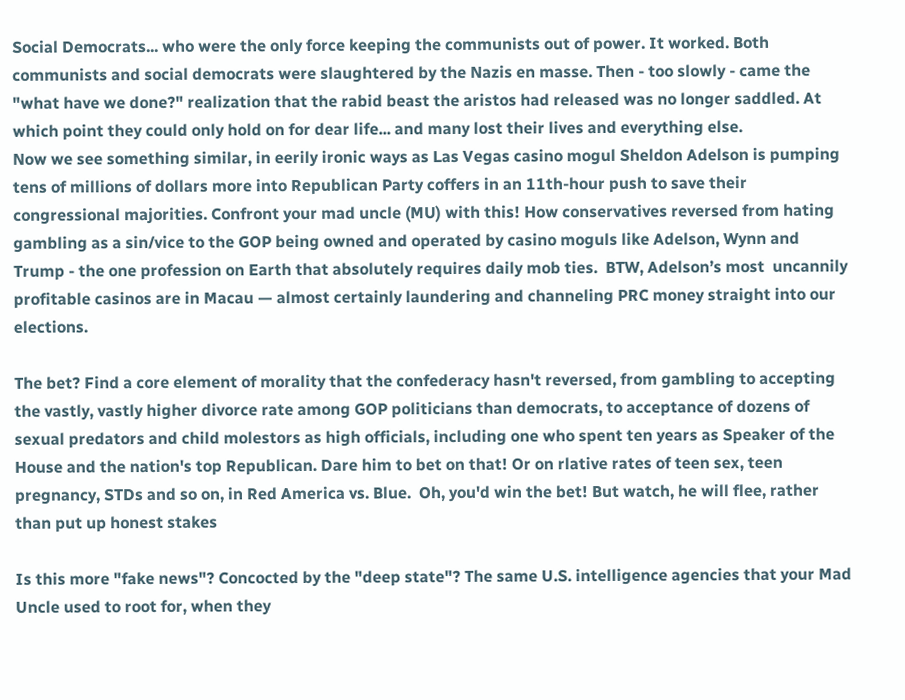Social Democrats... who were the only force keeping the communists out of power. It worked. Both communists and social democrats were slaughtered by the Nazis en masse. Then - too slowly - came the "what have we done?" realization that the rabid beast the aristos had released was no longer saddled. At which point they could only hold on for dear life... and many lost their lives and everything else.
Now we see something similar, in eerily ironic ways as Las Vegas casino mogul Sheldon Adelson is pumping tens of millions of dollars more into Republican Party coffers in an 11th-hour push to save their congressional majorities. Confront your mad uncle (MU) with this! How conservatives reversed from hating gambling as a sin/vice to the GOP being owned and operated by casino moguls like Adelson, Wynn and Trump - the one profession on Earth that absolutely requires daily mob ties.  BTW, Adelson’s most  uncannily profitable casinos are in Macau — almost certainly laundering and channeling PRC money straight into our elections.

The bet? Find a core element of morality that the confederacy hasn't reversed, from gambling to accepting the vastly, vastly higher divorce rate among GOP politicians than democrats, to acceptance of dozens of sexual predators and child molestors as high officials, including one who spent ten years as Speaker of the House and the nation's top Republican. Dare him to bet on that! Or on rlative rates of teen sex, teen pregnancy, STDs and so on, in Red America vs. Blue.  Oh, you'd win the bet! But watch, he will flee, rather than put up honest stakes

Is this more "fake news"? Concocted by the "deep state"? The same U.S. intelligence agencies that your Mad Uncle used to root for, when they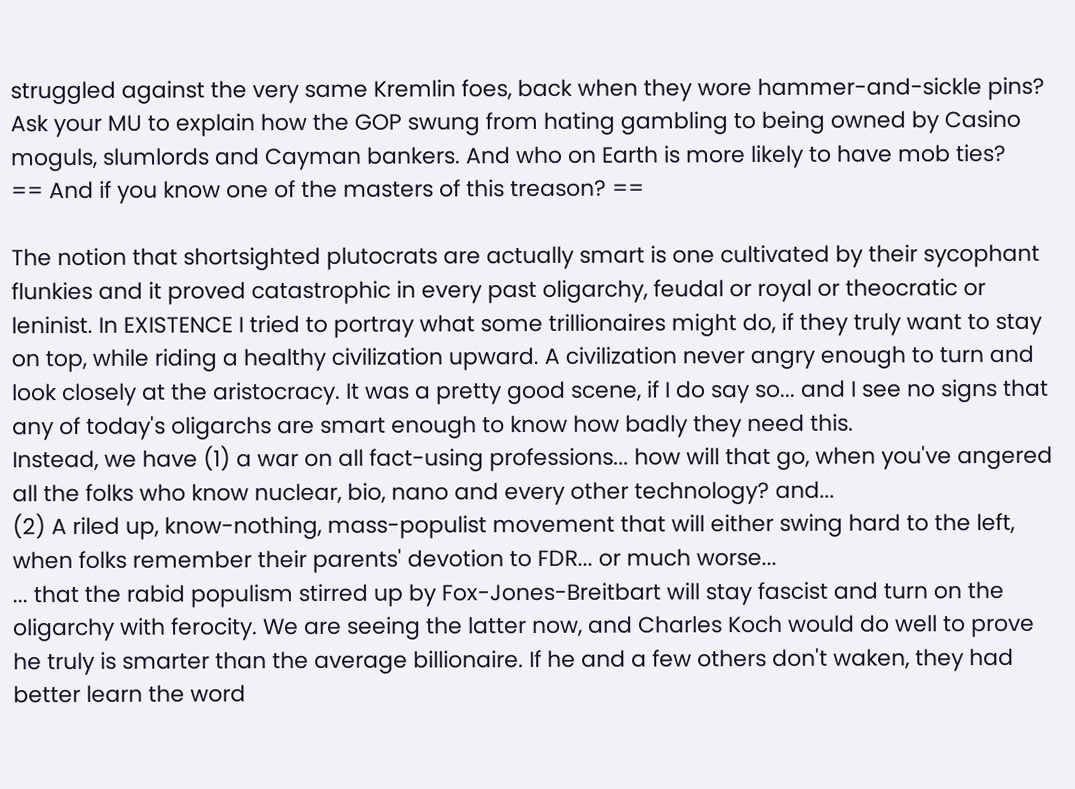struggled against the very same Kremlin foes, back when they wore hammer-and-sickle pins? Ask your MU to explain how the GOP swung from hating gambling to being owned by Casino moguls, slumlords and Cayman bankers. And who on Earth is more likely to have mob ties?
== And if you know one of the masters of this treason? ==

The notion that shortsighted plutocrats are actually smart is one cultivated by their sycophant flunkies and it proved catastrophic in every past oligarchy, feudal or royal or theocratic or leninist. In EXISTENCE I tried to portray what some trillionaires might do, if they truly want to stay on top, while riding a healthy civilization upward. A civilization never angry enough to turn and look closely at the aristocracy. It was a pretty good scene, if I do say so... and I see no signs that any of today's oligarchs are smart enough to know how badly they need this.
Instead, we have (1) a war on all fact-using professions... how will that go, when you've angered all the folks who know nuclear, bio, nano and every other technology? and...
(2) A riled up, know-nothing, mass-populist movement that will either swing hard to the left, when folks remember their parents' devotion to FDR... or much worse...
... that the rabid populism stirred up by Fox-Jones-Breitbart will stay fascist and turn on the oligarchy with ferocity. We are seeing the latter now, and Charles Koch would do well to prove he truly is smarter than the average billionaire. If he and a few others don't waken, they had better learn the word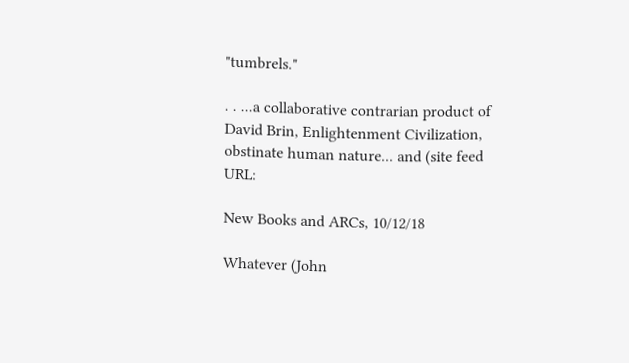"tumbrels."

. . ...a collaborative contrarian product of David Brin, Enlightenment Civilization, obstinate human nature... and (site feed URL:

New Books and ARCs, 10/12/18

Whatever (John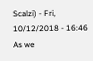Scalzi) - Fri, 10/12/2018 - 16:46
As we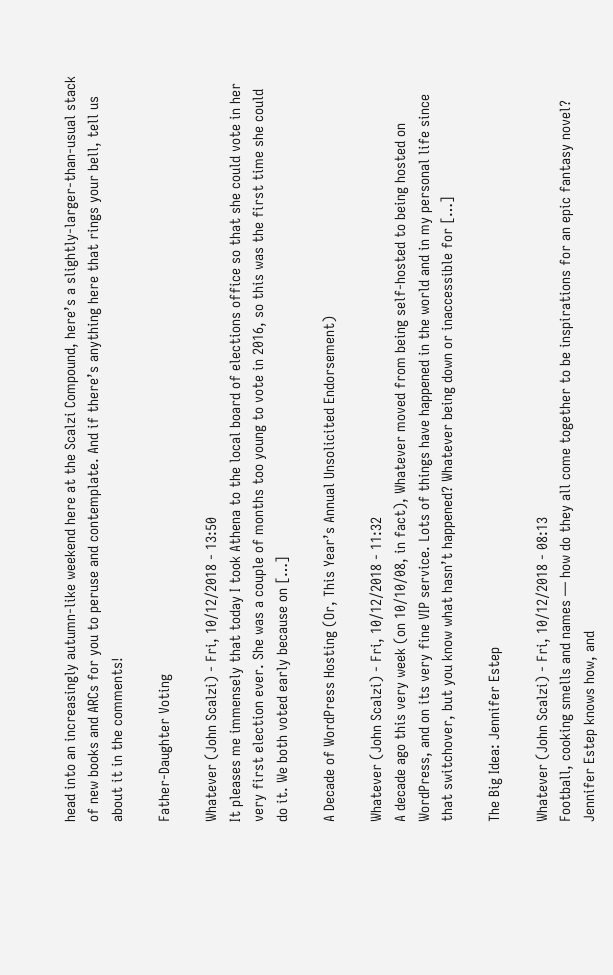head into an increasingly autumn-like weekend here at the Scalzi Compound, here’s a slightly-larger-than-usual stack of new books and ARCs for you to peruse and contemplate. And if there’s anything here that rings your bell, tell us about it in the comments!

Father-Daughter Voting

Whatever (John Scalzi) - Fri, 10/12/2018 - 13:50
It pleases me immensely that today I took Athena to the local board of elections office so that she could vote in her very first election ever. She was a couple of months too young to vote in 2016, so this was the first time she could do it. We both voted early because on […]

A Decade of WordPress Hosting (Or, This Year’s Annual Unsolicited Endorsement)

Whatever (John Scalzi) - Fri, 10/12/2018 - 11:32
A decade ago this very week (on 10/10/08, in fact), Whatever moved from being self-hosted to being hosted on WordPress, and on its very fine VIP service. Lots of things have happened in the world and in my personal life since that switchover, but you know what hasn’t happened? Whatever being down or inaccessible for […]

The Big Idea: Jennifer Estep

Whatever (John Scalzi) - Fri, 10/12/2018 - 08:13
Football, cooking smells and names — how do they all come together to be inspirations for an epic fantasy novel? Jennifer Estep knows how, and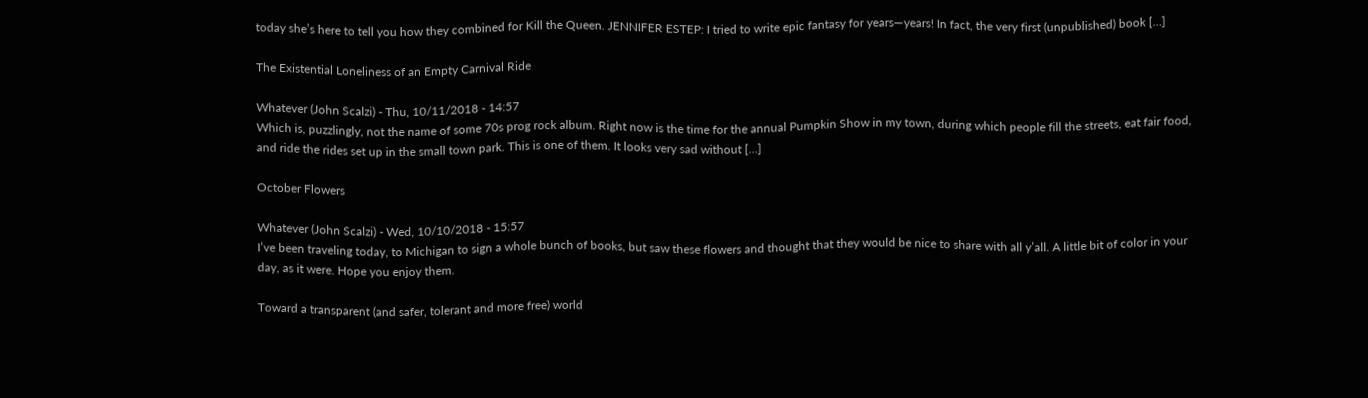today she’s here to tell you how they combined for Kill the Queen. JENNIFER ESTEP: I tried to write epic fantasy for years—years! In fact, the very first (unpublished) book […]

The Existential Loneliness of an Empty Carnival Ride

Whatever (John Scalzi) - Thu, 10/11/2018 - 14:57
Which is, puzzlingly, not the name of some 70s prog rock album. Right now is the time for the annual Pumpkin Show in my town, during which people fill the streets, eat fair food, and ride the rides set up in the small town park. This is one of them. It looks very sad without […]

October Flowers

Whatever (John Scalzi) - Wed, 10/10/2018 - 15:57
I’ve been traveling today, to Michigan to sign a whole bunch of books, but saw these flowers and thought that they would be nice to share with all y’all. A little bit of color in your day, as it were. Hope you enjoy them.

Toward a transparent (and safer, tolerant and more free) world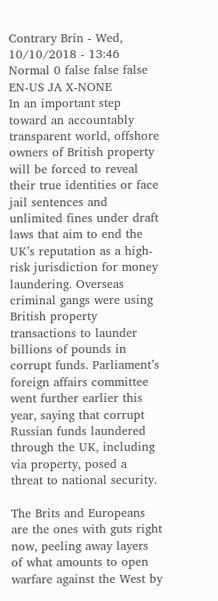Contrary Brin - Wed, 10/10/2018 - 13:46
Normal 0 false false false EN-US JA X-NONE
In an important step toward an accountably transparent world, offshore owners of British property will be forced to reveal their true identities or face jail sentences and unlimited fines under draft laws that aim to end the UK’s reputation as a high-risk jurisdiction for money laundering. Overseas criminal gangs were using British property transactions to launder billions of pounds in corrupt funds. Parliament’s foreign affairs committee went further earlier this year, saying that corrupt Russian funds laundered through the UK, including via property, posed a threat to national security.

The Brits and Europeans are the ones with guts right now, peeling away layers of what amounts to open warfare against the West by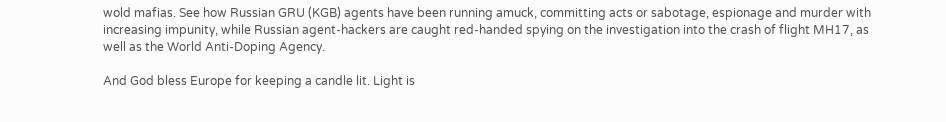wold mafias. See how Russian GRU (KGB) agents have been running amuck, committing acts or sabotage, espionage and murder with increasing impunity, while Russian agent-hackers are caught red-handed spying on the investigation into the crash of flight MH17, as well as the World Anti-Doping Agency.

And God bless Europe for keeping a candle lit. Light is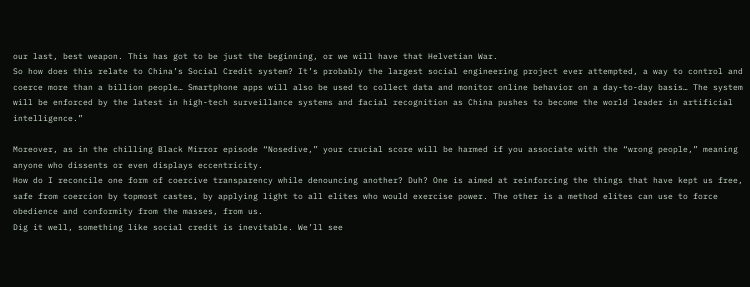our last, best weapon. This has got to be just the beginning, or we will have that Helvetian War.
So how does this relate to China’s Social Credit system? It’s probably the largest social engineering project ever attempted, a way to control and coerce more than a billion people… Smartphone apps will also be used to collect data and monitor online behavior on a day-to-day basis… The system will be enforced by the latest in high-tech surveillance systems and facial recognition as China pushes to become the world leader in artificial intelligence.”

Moreover, as in the chilling Black Mirror episode “Nosedive,” your crucial score will be harmed if you associate with the “wrong people,” meaning anyone who dissents or even displays eccentricity.
How do I reconcile one form of coercive transparency while denouncing another? Duh? One is aimed at reinforcing the things that have kept us free, safe from coercion by topmost castes, by applying light to all elites who would exercise power. The other is a method elites can use to force obedience and conformity from the masses, from us.
Dig it well, something like social credit is inevitable. We’ll see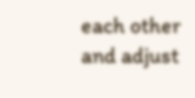each other and adjust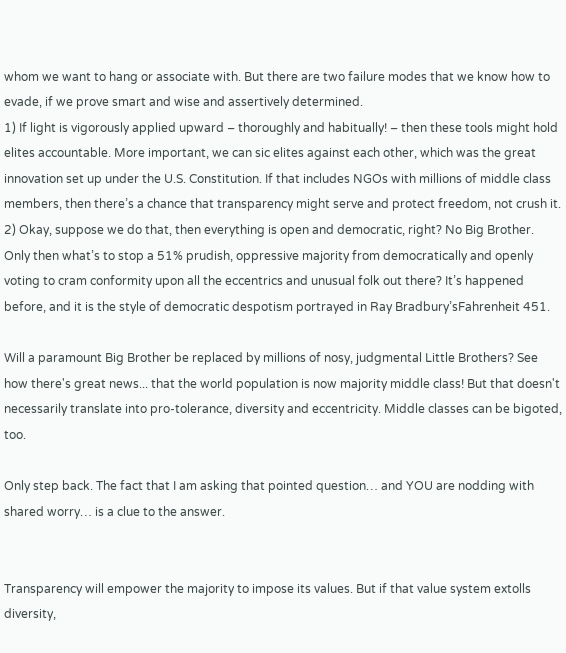whom we want to hang or associate with. But there are two failure modes that we know how to evade, if we prove smart and wise and assertively determined.
1) If light is vigorously applied upward – thoroughly and habitually! – then these tools might hold elites accountable. More important, we can sic elites against each other, which was the great innovation set up under the U.S. Constitution. If that includes NGOs with millions of middle class members, then there’s a chance that transparency might serve and protect freedom, not crush it.
2) Okay, suppose we do that, then everything is open and democratic, right? No Big Brother. Only then what’s to stop a 51% prudish, oppressive majority from democratically and openly voting to cram conformity upon all the eccentrics and unusual folk out there? It’s happened before, and it is the style of democratic despotism portrayed in Ray Bradbury’sFahrenheit 451.

Will a paramount Big Brother be replaced by millions of nosy, judgmental Little Brothers? See how there's great news... that the world population is now majority middle class! But that doesn't necessarily translate into pro-tolerance, diversity and eccentricity. Middle classes can be bigoted, too.

Only step back. The fact that I am asking that pointed question… and YOU are nodding with shared worry… is a clue to the answer.


Transparency will empower the majority to impose its values. But if that value system extolls diversity,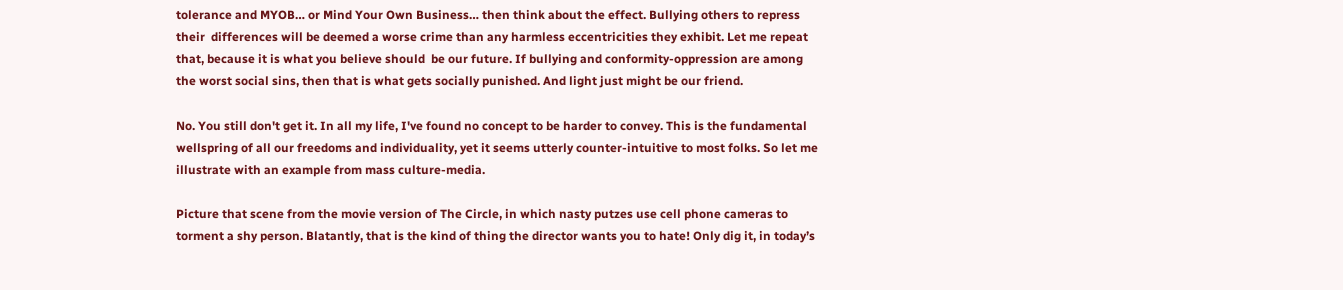tolerance and MYOB… or Mind Your Own Business… then think about the effect. Bullying others to repress their  differences will be deemed a worse crime than any harmless eccentricities they exhibit. Let me repeat that, because it is what you believe should  be our future. If bullying and conformity-oppression are among the worst social sins, then that is what gets socially punished. And light just might be our friend.

No. You still don't get it. In all my life, I've found no concept to be harder to convey. This is the fundamental wellspring of all our freedoms and individuality, yet it seems utterly counter-intuitive to most folks. So let me illustrate with an example from mass culture-media.

Picture that scene from the movie version of The Circle, in which nasty putzes use cell phone cameras to torment a shy person. Blatantly, that is the kind of thing the director wants you to hate! Only dig it, in today’s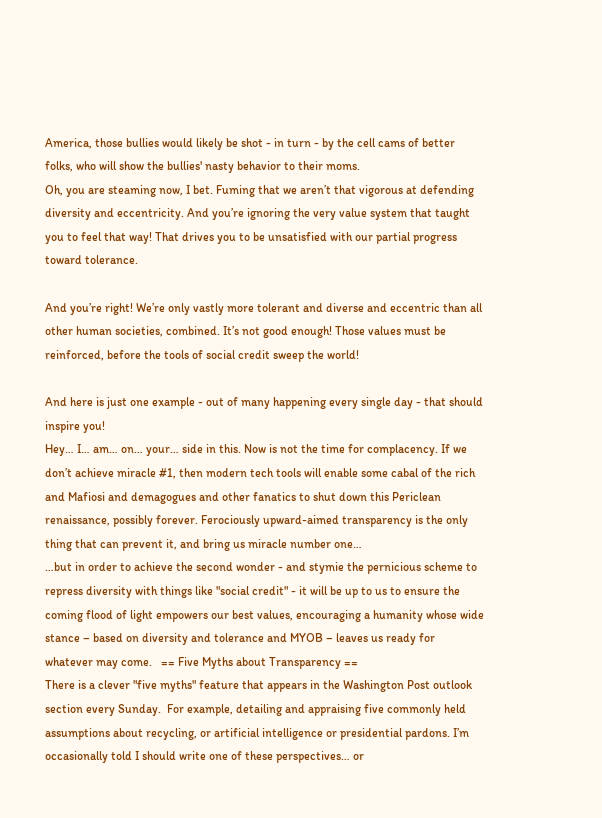America, those bullies would likely be shot - in turn - by the cell cams of better folks, who will show the bullies' nasty behavior to their moms.
Oh, you are steaming now, I bet. Fuming that we aren’t that vigorous at defending diversity and eccentricity. And you’re ignoring the very value system that taught you to feel that way! That drives you to be unsatisfied with our partial progress toward tolerance.

And you’re right! We’re only vastly more tolerant and diverse and eccentric than all other human societies, combined. It’s not good enough! Those values must be reinforced, before the tools of social credit sweep the world!

And here is just one example - out of many happening every single day - that should inspire you!
Hey… I… am… on… your… side in this. Now is not the time for complacency. If we don’t achieve miracle #1, then modern tech tools will enable some cabal of the rich and Mafiosi and demagogues and other fanatics to shut down this Periclean renaissance, possibly forever. Ferociously upward-aimed transparency is the only thing that can prevent it, and bring us miracle number one…
…but in order to achieve the second wonder - and stymie the pernicious scheme to repress diversity with things like "social credit" - it will be up to us to ensure the coming flood of light empowers our best values, encouraging a humanity whose wide stance – based on diversity and tolerance and MYOB – leaves us ready for whatever may come.   == Five Myths about Transparency ==
There is a clever "five myths" feature that appears in the Washington Post outlook section every Sunday.  For example, detailing and appraising five commonly held assumptions about recycling, or artificial intelligence or presidential pardons. I’m occasionally told I should write one of these perspectives… or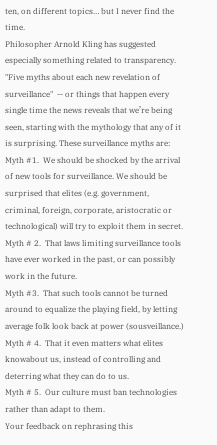ten, on different topics… but I never find the time.
Philosopher Arnold Kling has suggested especially something related to transparency. "Five myths about each new revelation of surveillance"  — or things that happen every single time the news reveals that we’re being seen, starting with the mythology that any of it is surprising. These surveillance myths are:
Myth #1.  We should be shocked by the arrival of new tools for surveillance. We should be surprised that elites (e.g. government, criminal, foreign, corporate, aristocratic or technological) will try to exploit them in secret.
Myth # 2.  That laws limiting surveillance tools have ever worked in the past, or can possibly work in the future.
Myth #3.  That such tools cannot be turned around to equalize the playing field, by letting average folk look back at power (sousveillance.)
Myth # 4.  That it even matters what elites knowabout us, instead of controlling and deterring what they can do to us.
Myth # 5.  Our culture must ban technologies rather than adapt to them.
Your feedback on rephrasing this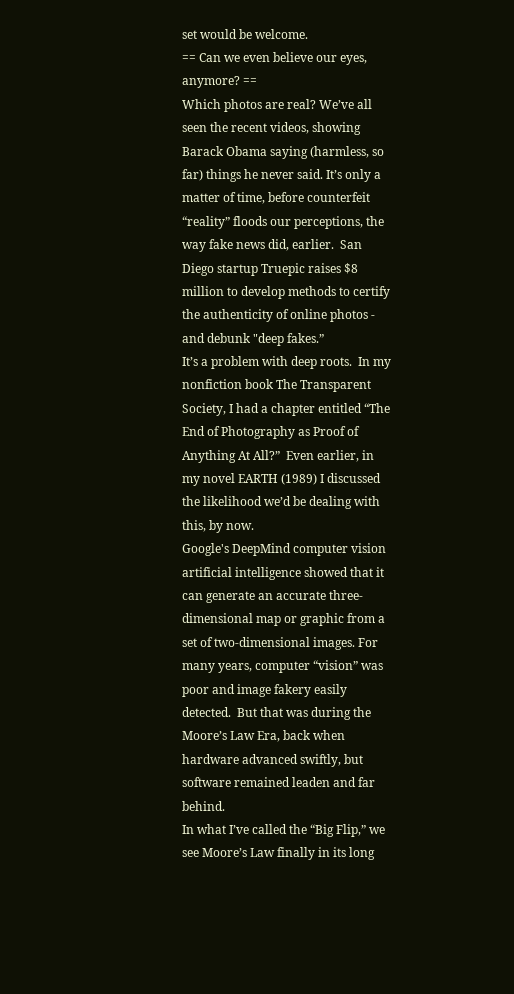set would be welcome.
== Can we even believe our eyes, anymore? ==
Which photos are real? We’ve all seen the recent videos, showing Barack Obama saying (harmless, so far) things he never said. It’s only a matter of time, before counterfeit “reality” floods our perceptions, the way fake news did, earlier.  San Diego startup Truepic raises $8 million to develop methods to certify the authenticity of online photos - and debunk "deep fakes.”
It’s a problem with deep roots.  In my nonfiction book The Transparent Society, I had a chapter entitled “The End of Photography as Proof of Anything At All?”  Even earlier, in my novel EARTH (1989) I discussed the likelihood we’d be dealing with this, by now.
Google's DeepMind computer vision artificial intelligence showed that it can generate an accurate three-dimensional map or graphic from a set of two-dimensional images. For many years, computer “vision” was poor and image fakery easily detected.  But that was during the Moore’s Law Era, back when hardware advanced swiftly, but software remained leaden and far behind.
In what I’ve called the “Big Flip,” we see Moore’s Law finally in its long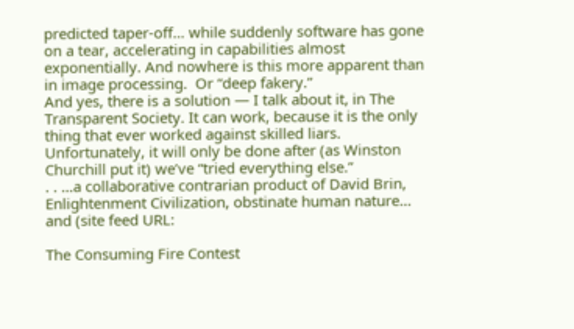predicted taper-off… while suddenly software has gone on a tear, accelerating in capabilities almost exponentially. And nowhere is this more apparent than in image processing.  Or “deep fakery.”
And yes, there is a solution — I talk about it, in The Transparent Society. It can work, because it is the only thing that ever worked against skilled liars. Unfortunately, it will only be done after (as Winston Churchill put it) we’ve “tried everything else.”
. . ...a collaborative contrarian product of David Brin, Enlightenment Civilization, obstinate human nature... and (site feed URL:

The Consuming Fire Contest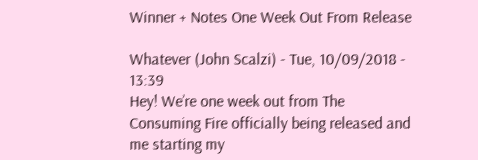Winner + Notes One Week Out From Release

Whatever (John Scalzi) - Tue, 10/09/2018 - 13:39
Hey! We’re one week out from The Consuming Fire officially being released and me starting my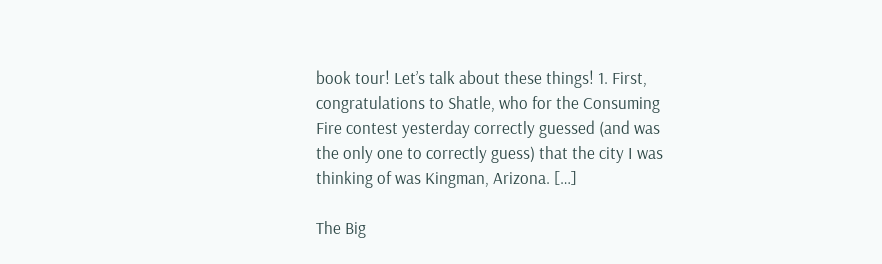book tour! Let’s talk about these things! 1. First, congratulations to Shatle, who for the Consuming Fire contest yesterday correctly guessed (and was the only one to correctly guess) that the city I was thinking of was Kingman, Arizona. […]

The Big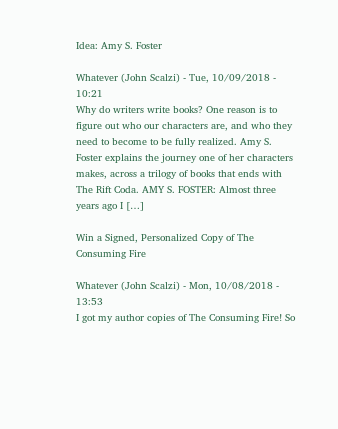Idea: Amy S. Foster

Whatever (John Scalzi) - Tue, 10/09/2018 - 10:21
Why do writers write books? One reason is to figure out who our characters are, and who they need to become to be fully realized. Amy S. Foster explains the journey one of her characters makes, across a trilogy of books that ends with The Rift Coda. AMY S. FOSTER: Almost three years ago I […]

Win a Signed, Personalized Copy of The Consuming Fire

Whatever (John Scalzi) - Mon, 10/08/2018 - 13:53
I got my author copies of The Consuming Fire! So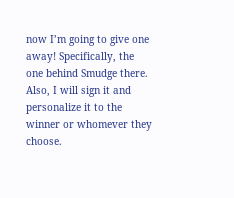now I’m going to give one away! Specifically, the one behind Smudge there. Also, I will sign it and personalize it to the winner or whomever they choose.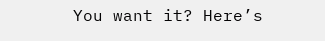You want it? Here’s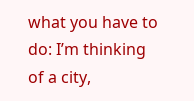what you have to do: I’m thinking of a city,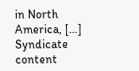in North America, […]
Syndicate content